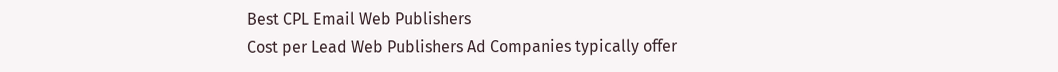Best CPL Email Web Publishers
Cost per Lead Web Publishers Ad Companies typically offer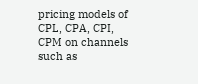pricing models of CPL, CPA, CPI, CPM on channels such as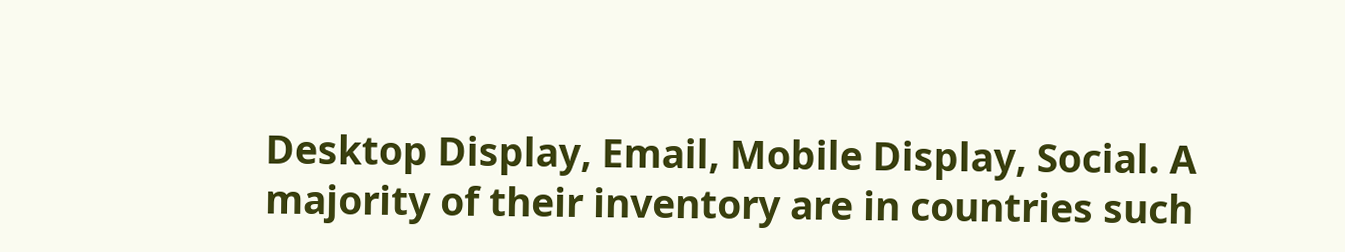Desktop Display, Email, Mobile Display, Social. A majority of their inventory are in countries such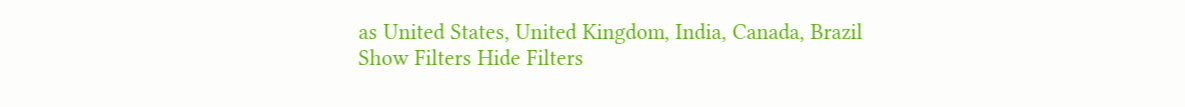as United States, United Kingdom, India, Canada, Brazil
Show Filters Hide Filters